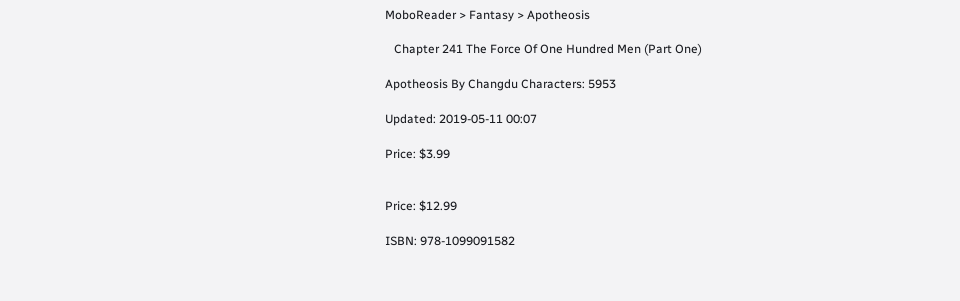MoboReader > Fantasy > Apotheosis

   Chapter 241 The Force Of One Hundred Men (Part One)

Apotheosis By Changdu Characters: 5953

Updated: 2019-05-11 00:07

Price: $3.99


Price: $12.99

ISBN: 978-1099091582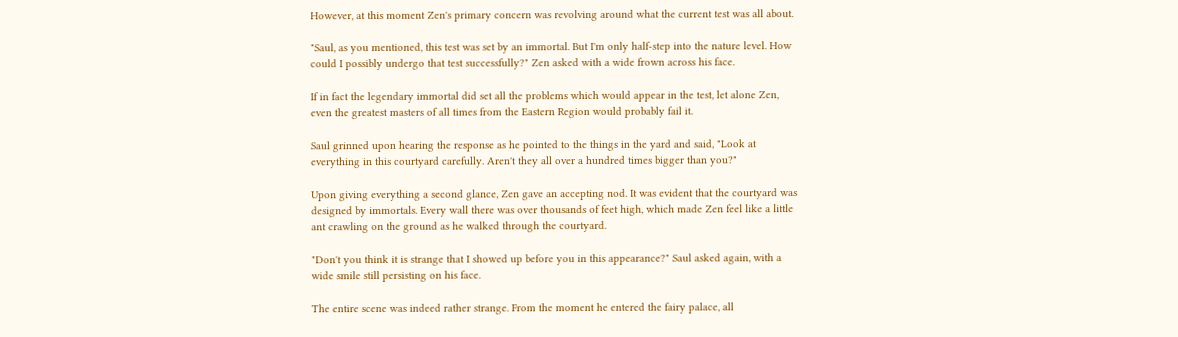However, at this moment Zen's primary concern was revolving around what the current test was all about.

"Saul, as you mentioned, this test was set by an immortal. But I'm only half-step into the nature level. How could I possibly undergo that test successfully?" Zen asked with a wide frown across his face.

If in fact the legendary immortal did set all the problems which would appear in the test, let alone Zen, even the greatest masters of all times from the Eastern Region would probably fail it.

Saul grinned upon hearing the response as he pointed to the things in the yard and said, "Look at everything in this courtyard carefully. Aren't they all over a hundred times bigger than you?"

Upon giving everything a second glance, Zen gave an accepting nod. It was evident that the courtyard was designed by immortals. Every wall there was over thousands of feet high, which made Zen feel like a little ant crawling on the ground as he walked through the courtyard.

"Don't you think it is strange that I showed up before you in this appearance?" Saul asked again, with a wide smile still persisting on his face.

The entire scene was indeed rather strange. From the moment he entered the fairy palace, all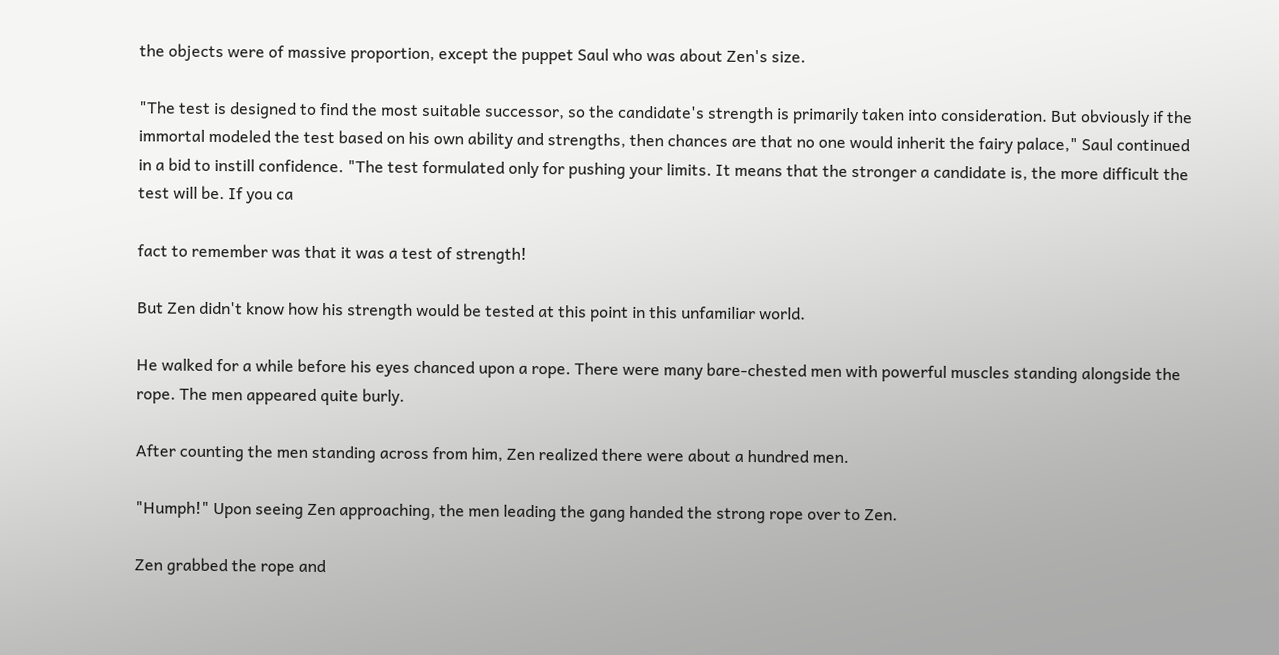the objects were of massive proportion, except the puppet Saul who was about Zen's size.

"The test is designed to find the most suitable successor, so the candidate's strength is primarily taken into consideration. But obviously if the immortal modeled the test based on his own ability and strengths, then chances are that no one would inherit the fairy palace," Saul continued in a bid to instill confidence. "The test formulated only for pushing your limits. It means that the stronger a candidate is, the more difficult the test will be. If you ca

fact to remember was that it was a test of strength!

But Zen didn't know how his strength would be tested at this point in this unfamiliar world.

He walked for a while before his eyes chanced upon a rope. There were many bare-chested men with powerful muscles standing alongside the rope. The men appeared quite burly.

After counting the men standing across from him, Zen realized there were about a hundred men.

"Humph!" Upon seeing Zen approaching, the men leading the gang handed the strong rope over to Zen.

Zen grabbed the rope and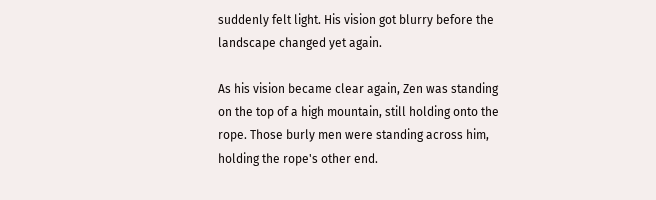suddenly felt light. His vision got blurry before the landscape changed yet again.

As his vision became clear again, Zen was standing on the top of a high mountain, still holding onto the rope. Those burly men were standing across him, holding the rope's other end.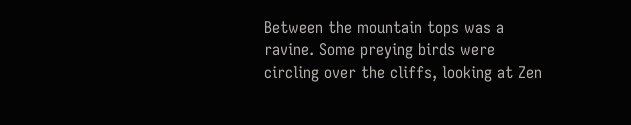Between the mountain tops was a ravine. Some preying birds were circling over the cliffs, looking at Zen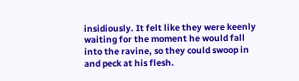insidiously. It felt like they were keenly waiting for the moment he would fall into the ravine, so they could swoop in and peck at his flesh.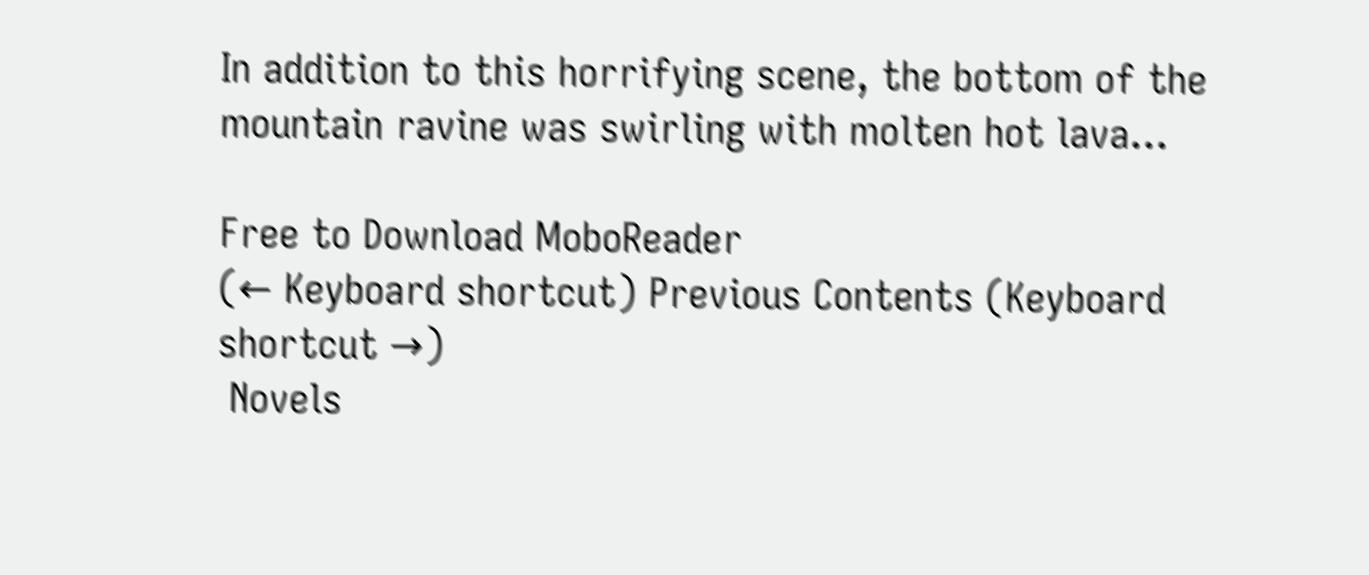In addition to this horrifying scene, the bottom of the mountain ravine was swirling with molten hot lava...

Free to Download MoboReader
(← Keyboard shortcut) Previous Contents (Keyboard shortcut →)
 Novels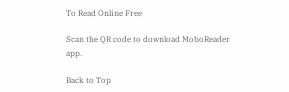To Read Online Free

Scan the QR code to download MoboReader app.

Back to Top